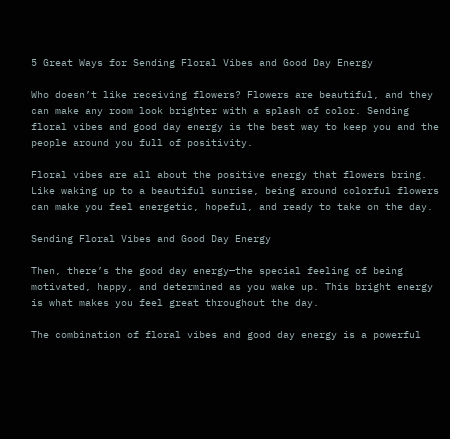5 Great Ways for Sending Floral Vibes and Good Day Energy

Who doesn’t like receiving flowers? Flowers are beautiful, and they can make any room look brighter with a splash of color. Sending floral vibes and good day energy is the best way to keep you and the people around you full of positivity.

Floral vibes are all about the positive energy that flowers bring. Like waking up to a beautiful sunrise, being around colorful flowers can make you feel energetic, hopeful, and ready to take on the day.

Sending Floral Vibes and Good Day Energy

Then, there’s the good day energy—the special feeling of being motivated, happy, and determined as you wake up. This bright energy is what makes you feel great throughout the day.

The combination of floral vibes and good day energy is a powerful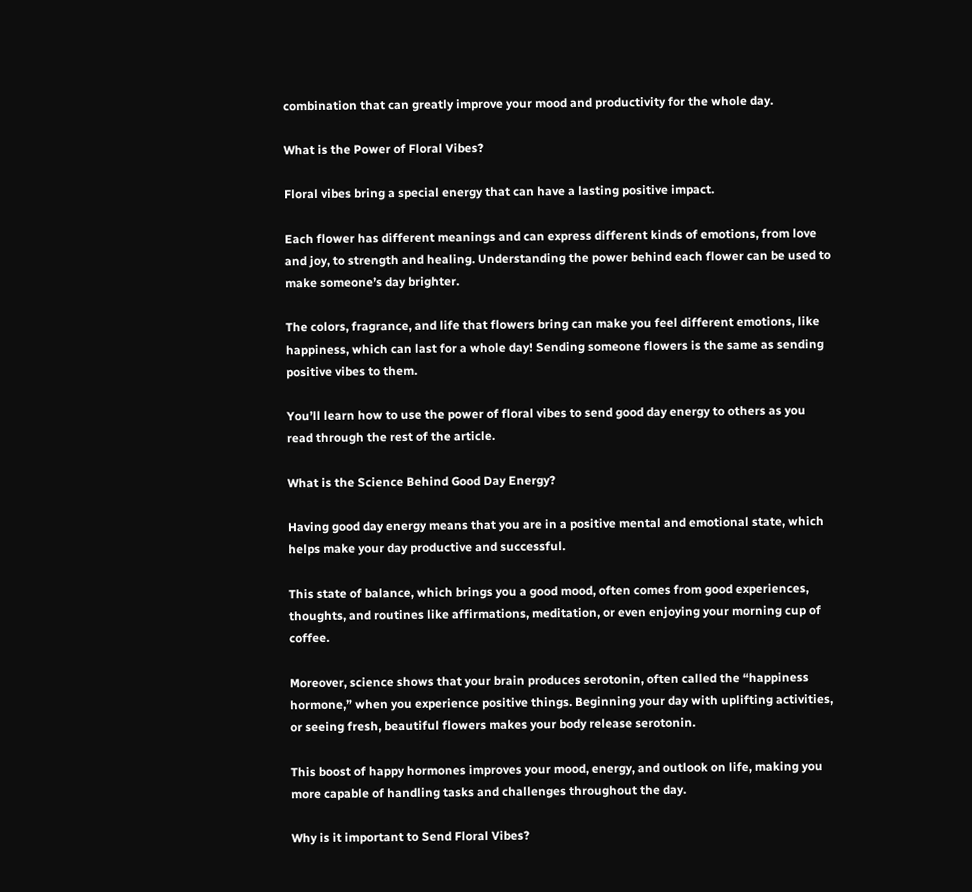combination that can greatly improve your mood and productivity for the whole day.

What is the Power of Floral Vibes?

Floral vibes bring a special energy that can have a lasting positive impact.

Each flower has different meanings and can express different kinds of emotions, from love and joy, to strength and healing. Understanding the power behind each flower can be used to make someone’s day brighter.

The colors, fragrance, and life that flowers bring can make you feel different emotions, like happiness, which can last for a whole day! Sending someone flowers is the same as sending positive vibes to them.

You’ll learn how to use the power of floral vibes to send good day energy to others as you read through the rest of the article.

What is the Science Behind Good Day Energy?

Having good day energy means that you are in a positive mental and emotional state, which helps make your day productive and successful.

This state of balance, which brings you a good mood, often comes from good experiences, thoughts, and routines like affirmations, meditation, or even enjoying your morning cup of coffee.

Moreover, science shows that your brain produces serotonin, often called the “happiness hormone,” when you experience positive things. Beginning your day with uplifting activities, or seeing fresh, beautiful flowers makes your body release serotonin.

This boost of happy hormones improves your mood, energy, and outlook on life, making you more capable of handling tasks and challenges throughout the day.

Why is it important to Send Floral Vibes?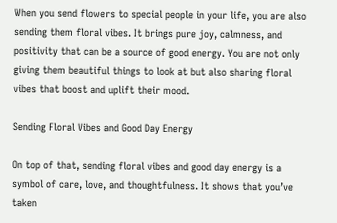When you send flowers to special people in your life, you are also sending them floral vibes. It brings pure joy, calmness, and positivity that can be a source of good energy. You are not only giving them beautiful things to look at but also sharing floral vibes that boost and uplift their mood.

Sending Floral Vibes and Good Day Energy

On top of that, sending floral vibes and good day energy is a symbol of care, love, and thoughtfulness. It shows that you’ve taken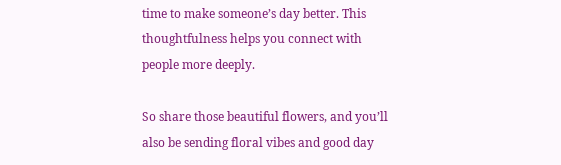time to make someone’s day better. This thoughtfulness helps you connect with people more deeply.

So share those beautiful flowers, and you’ll also be sending floral vibes and good day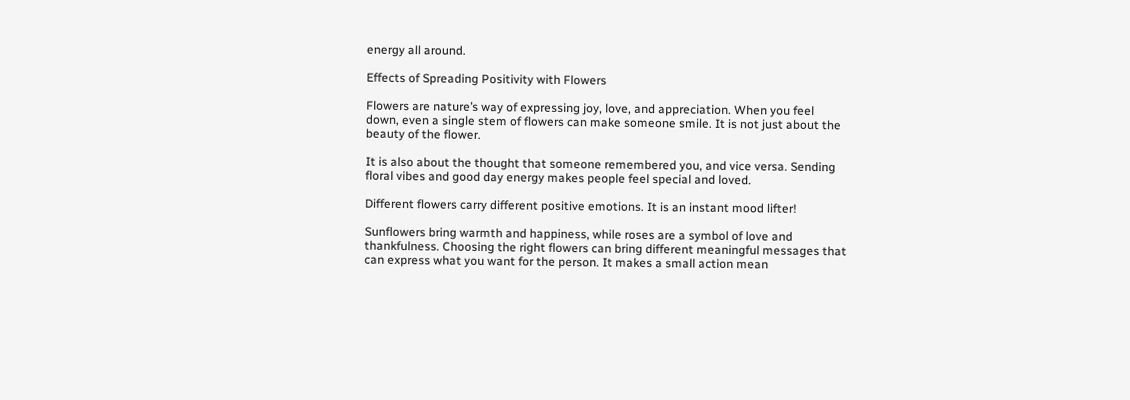energy all around.

Effects of Spreading Positivity with Flowers

Flowers are nature’s way of expressing joy, love, and appreciation. When you feel down, even a single stem of flowers can make someone smile. It is not just about the beauty of the flower.

It is also about the thought that someone remembered you, and vice versa. Sending floral vibes and good day energy makes people feel special and loved.

Different flowers carry different positive emotions. It is an instant mood lifter!

Sunflowers bring warmth and happiness, while roses are a symbol of love and thankfulness. Choosing the right flowers can bring different meaningful messages that can express what you want for the person. It makes a small action mean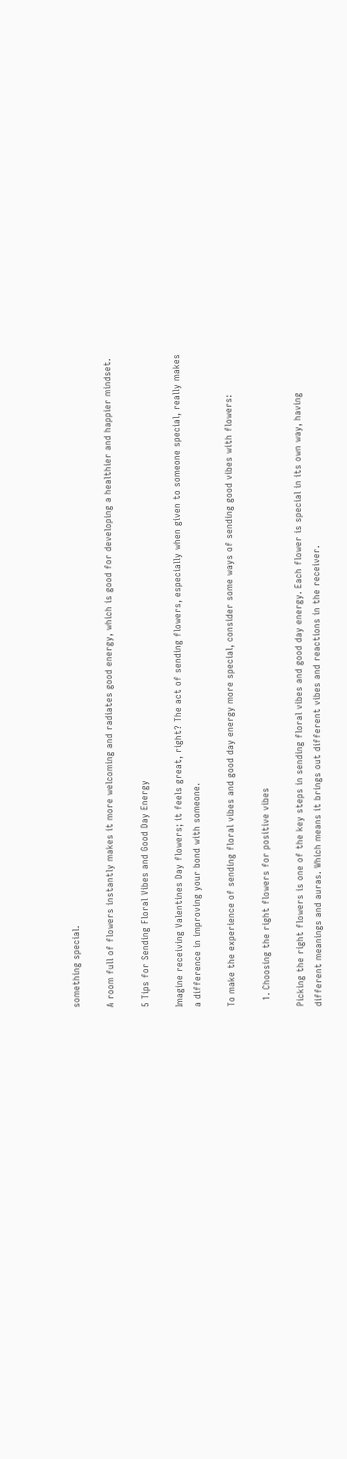something special.

A room full of flowers instantly makes it more welcoming and radiates good energy, which is good for developing a healthier and happier mindset.

5 Tips for Sending Floral Vibes and Good Day Energy

Imagine receiving Valentines Day flowers; it feels great, right? The act of sending flowers, especially when given to someone special, really makes a difference in improving your bond with someone.

To make the experience of sending floral vibes and good day energy more special, consider some ways of sending good vibes with flowers:

  1. Choosing the right flowers for positive vibes

Picking the right flowers is one of the key steps in sending floral vibes and good day energy. Each flower is special in its own way, having different meanings and auras. Which means it brings out different vibes and reactions in the receiver.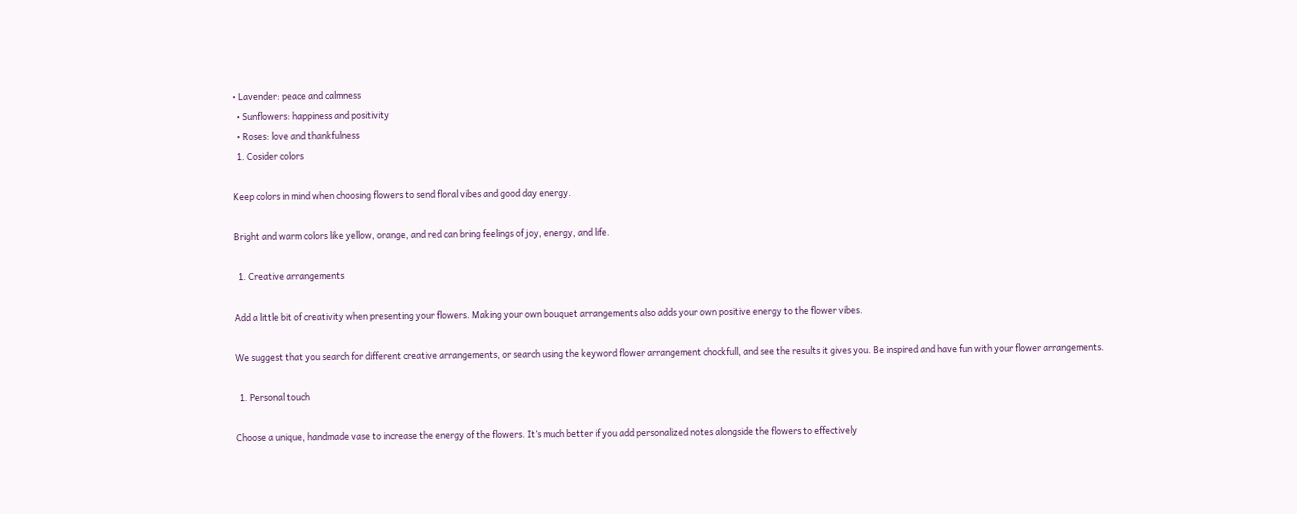• Lavender: peace and calmness
  • Sunflowers: happiness and positivity
  • Roses: love and thankfulness
  1. Cosider colors

Keep colors in mind when choosing flowers to send floral vibes and good day energy.

Bright and warm colors like yellow, orange, and red can bring feelings of joy, energy, and life.

  1. Creative arrangements

Add a little bit of creativity when presenting your flowers. Making your own bouquet arrangements also adds your own positive energy to the flower vibes.

We suggest that you search for different creative arrangements, or search using the keyword flower arrangement chockfull, and see the results it gives you. Be inspired and have fun with your flower arrangements.

  1. Personal touch

Choose a unique, handmade vase to increase the energy of the flowers. It’s much better if you add personalized notes alongside the flowers to effectively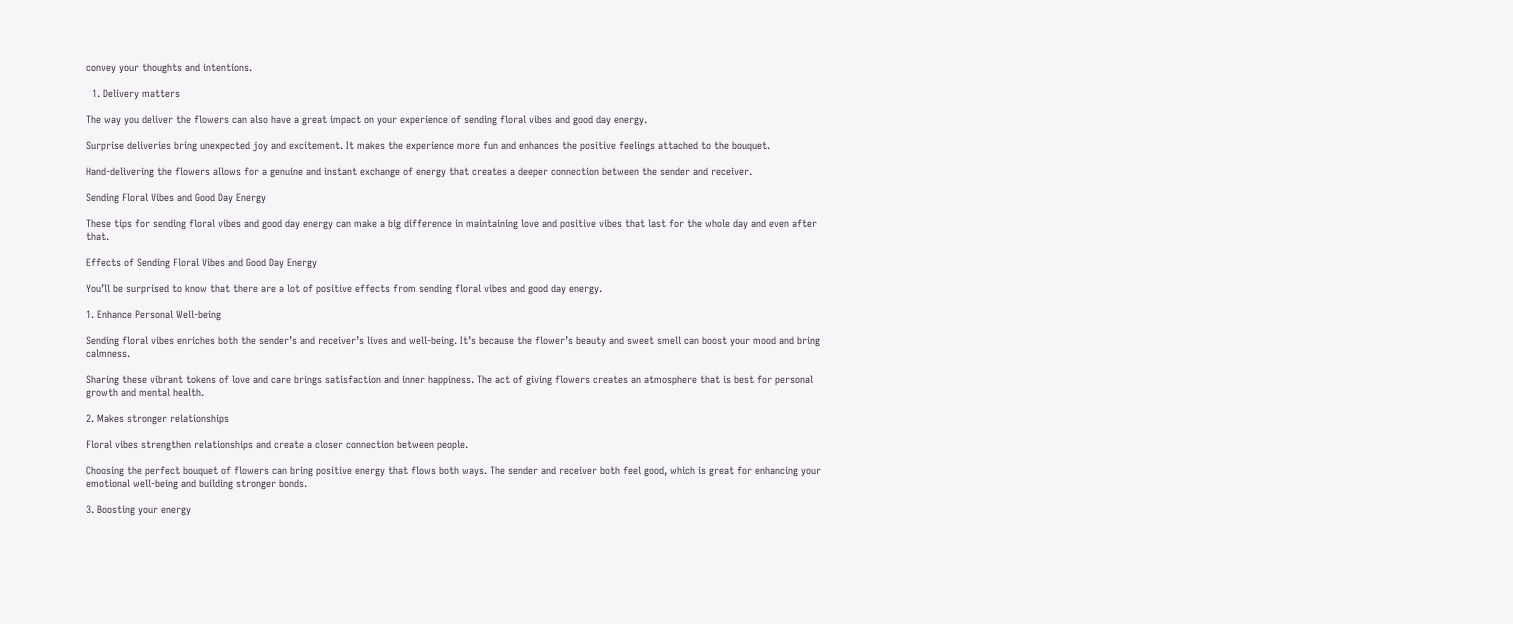convey your thoughts and intentions.

  1. Delivery matters

The way you deliver the flowers can also have a great impact on your experience of sending floral vibes and good day energy.

Surprise deliveries bring unexpected joy and excitement. It makes the experience more fun and enhances the positive feelings attached to the bouquet.

Hand-delivering the flowers allows for a genuine and instant exchange of energy that creates a deeper connection between the sender and receiver.

Sending Floral Vibes and Good Day Energy

These tips for sending floral vibes and good day energy can make a big difference in maintaining love and positive vibes that last for the whole day and even after that.

Effects of Sending Floral Vibes and Good Day Energy

You’ll be surprised to know that there are a lot of positive effects from sending floral vibes and good day energy.

1. Enhance Personal Well-being

Sending floral vibes enriches both the sender’s and receiver’s lives and well-being. It’s because the flower’s beauty and sweet smell can boost your mood and bring calmness.

Sharing these vibrant tokens of love and care brings satisfaction and inner happiness. The act of giving flowers creates an atmosphere that is best for personal growth and mental health.

2. Makes stronger relationships

Floral vibes strengthen relationships and create a closer connection between people.

Choosing the perfect bouquet of flowers can bring positive energy that flows both ways. The sender and receiver both feel good, which is great for enhancing your emotional well-being and building stronger bonds.

3. Boosting your energy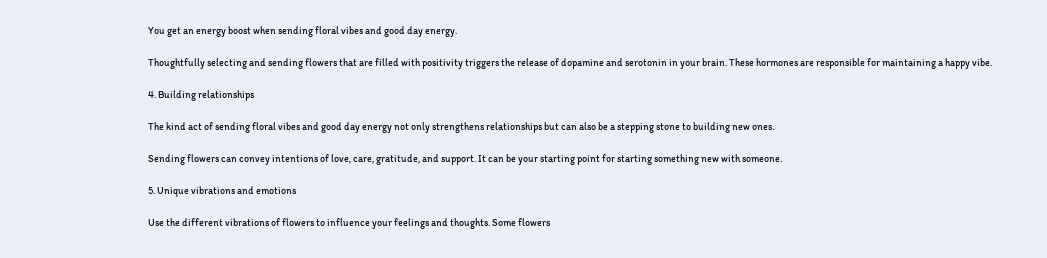You get an energy boost when sending floral vibes and good day energy.

Thoughtfully selecting and sending flowers that are filled with positivity triggers the release of dopamine and serotonin in your brain. These hormones are responsible for maintaining a happy vibe.

4. Building relationships

The kind act of sending floral vibes and good day energy not only strengthens relationships but can also be a stepping stone to building new ones.

Sending flowers can convey intentions of love, care, gratitude, and support. It can be your starting point for starting something new with someone.

5. Unique vibrations and emotions

Use the different vibrations of flowers to influence your feelings and thoughts. Some flowers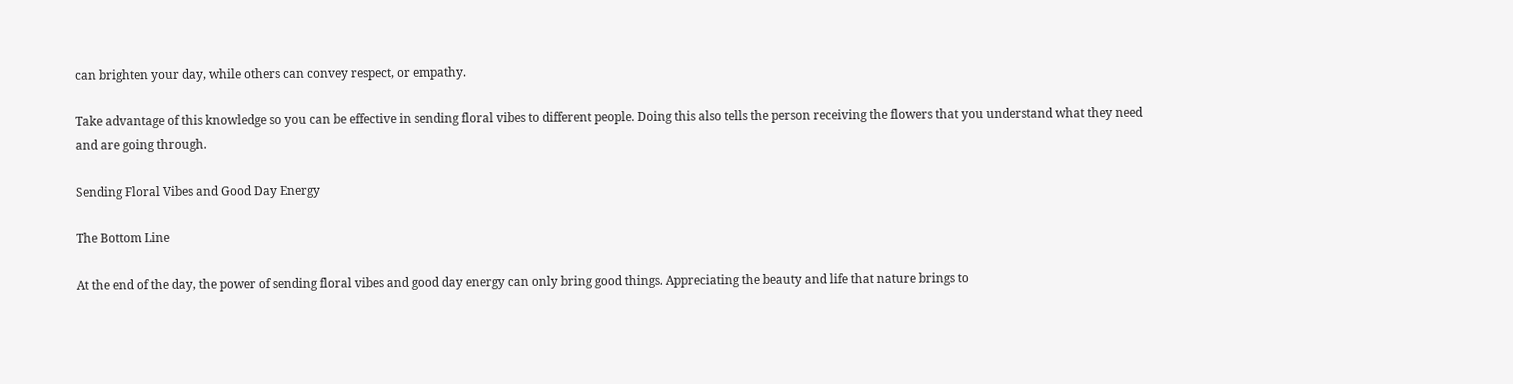can brighten your day, while others can convey respect, or empathy.

Take advantage of this knowledge so you can be effective in sending floral vibes to different people. Doing this also tells the person receiving the flowers that you understand what they need and are going through.

Sending Floral Vibes and Good Day Energy

The Bottom Line

At the end of the day, the power of sending floral vibes and good day energy can only bring good things. Appreciating the beauty and life that nature brings to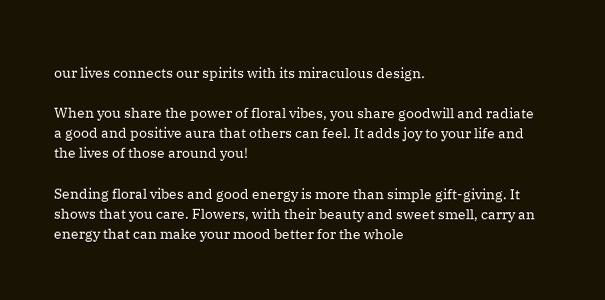our lives connects our spirits with its miraculous design.

When you share the power of floral vibes, you share goodwill and radiate a good and positive aura that others can feel. It adds joy to your life and the lives of those around you!

Sending floral vibes and good energy is more than simple gift-giving. It shows that you care. Flowers, with their beauty and sweet smell, carry an energy that can make your mood better for the whole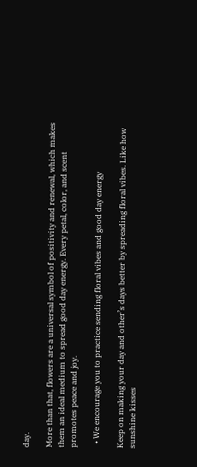day.

More than that, flowers are a universal symbol of positivity and renewal, which makes them an ideal medium to spread good day energy. Every petal, color, and scent promotes peace and joy.

  • We encourage you to practice sending floral vibes and good day energy

Keep on making your day and other’s days better by spreading floral vibes. Like how sunshine kisses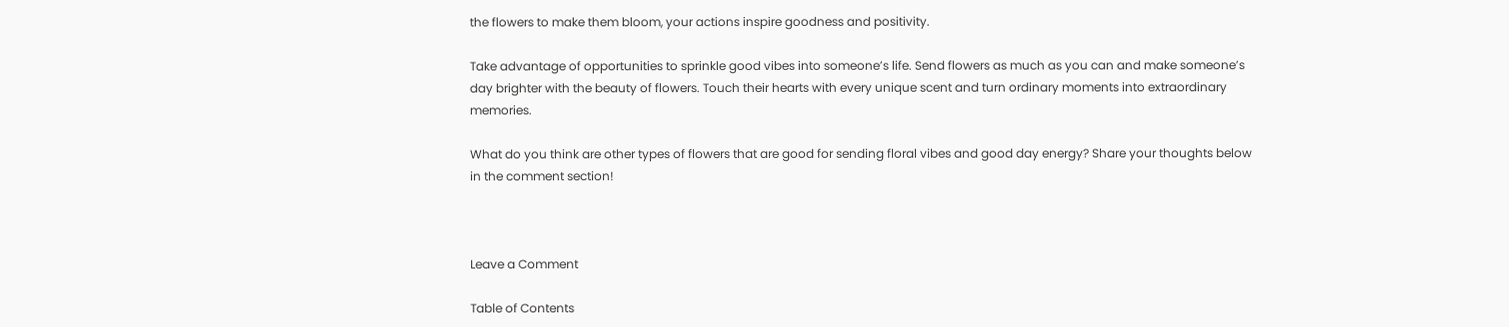the flowers to make them bloom, your actions inspire goodness and positivity.

Take advantage of opportunities to sprinkle good vibes into someone’s life. Send flowers as much as you can and make someone’s day brighter with the beauty of flowers. Touch their hearts with every unique scent and turn ordinary moments into extraordinary memories.

What do you think are other types of flowers that are good for sending floral vibes and good day energy? Share your thoughts below in the comment section!



Leave a Comment

Table of Contents